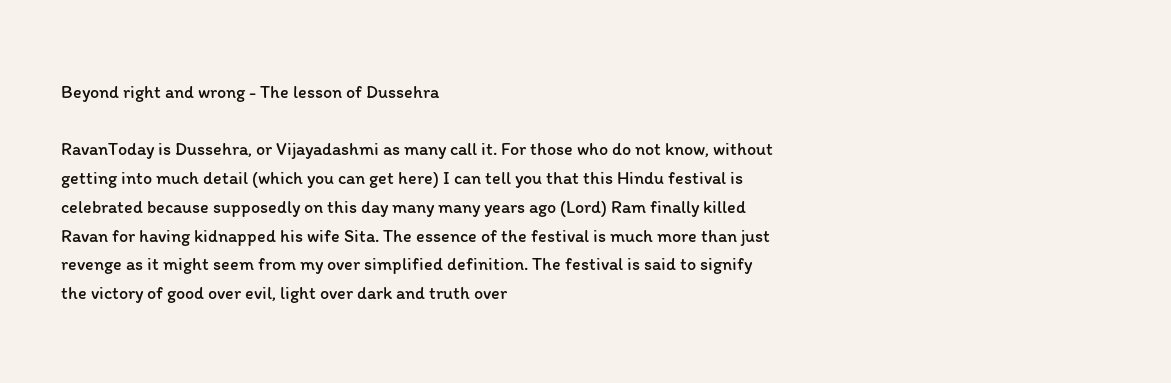Beyond right and wrong - The lesson of Dussehra

RavanToday is Dussehra, or Vijayadashmi as many call it. For those who do not know, without getting into much detail (which you can get here) I can tell you that this Hindu festival is celebrated because supposedly on this day many many years ago (Lord) Ram finally killed Ravan for having kidnapped his wife Sita. The essence of the festival is much more than just revenge as it might seem from my over simplified definition. The festival is said to signify the victory of good over evil, light over dark and truth over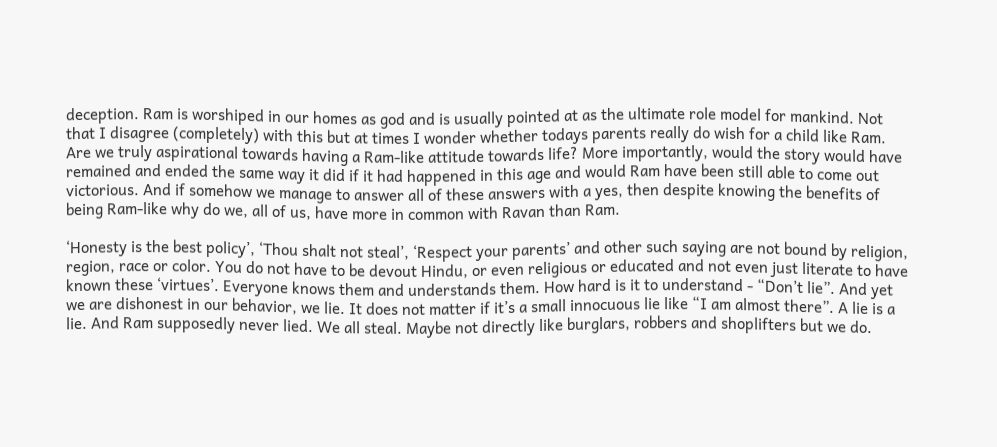deception. Ram is worshiped in our homes as god and is usually pointed at as the ultimate role model for mankind. Not that I disagree (completely) with this but at times I wonder whether todays parents really do wish for a child like Ram. Are we truly aspirational towards having a Ram-like attitude towards life? More importantly, would the story would have remained and ended the same way it did if it had happened in this age and would Ram have been still able to come out victorious. And if somehow we manage to answer all of these answers with a yes, then despite knowing the benefits of being Ram-like why do we, all of us, have more in common with Ravan than Ram.

‘Honesty is the best policy’, ‘Thou shalt not steal’, ‘Respect your parents’ and other such saying are not bound by religion, region, race or color. You do not have to be devout Hindu, or even religious or educated and not even just literate to have known these ‘virtues’. Everyone knows them and understands them. How hard is it to understand - “Don’t lie”. And yet we are dishonest in our behavior, we lie. It does not matter if it’s a small innocuous lie like “I am almost there”. A lie is a lie. And Ram supposedly never lied. We all steal. Maybe not directly like burglars, robbers and shoplifters but we do.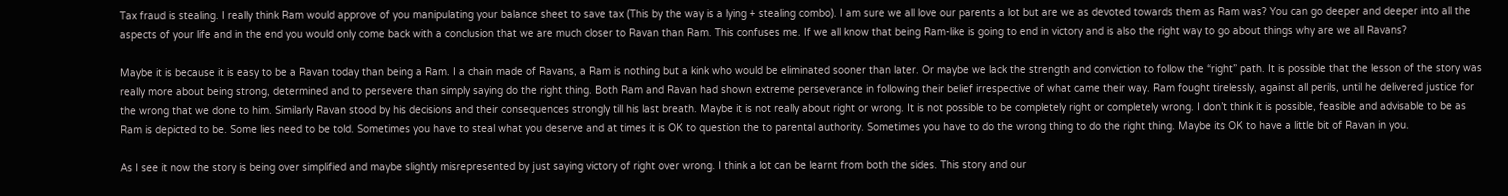Tax fraud is stealing. I really think Ram would approve of you manipulating your balance sheet to save tax (This by the way is a lying + stealing combo). I am sure we all love our parents a lot but are we as devoted towards them as Ram was? You can go deeper and deeper into all the aspects of your life and in the end you would only come back with a conclusion that we are much closer to Ravan than Ram. This confuses me. If we all know that being Ram-like is going to end in victory and is also the right way to go about things why are we all Ravans?

Maybe it is because it is easy to be a Ravan today than being a Ram. I a chain made of Ravans, a Ram is nothing but a kink who would be eliminated sooner than later. Or maybe we lack the strength and conviction to follow the “right” path. It is possible that the lesson of the story was really more about being strong, determined and to persevere than simply saying do the right thing. Both Ram and Ravan had shown extreme perseverance in following their belief irrespective of what came their way. Ram fought tirelessly, against all perils, until he delivered justice for the wrong that we done to him. Similarly Ravan stood by his decisions and their consequences strongly till his last breath. Maybe it is not really about right or wrong. It is not possible to be completely right or completely wrong. I don’t think it is possible, feasible and advisable to be as Ram is depicted to be. Some lies need to be told. Sometimes you have to steal what you deserve and at times it is OK to question the to parental authority. Sometimes you have to do the wrong thing to do the right thing. Maybe its OK to have a little bit of Ravan in you.

As I see it now the story is being over simplified and maybe slightly misrepresented by just saying victory of right over wrong. I think a lot can be learnt from both the sides. This story and our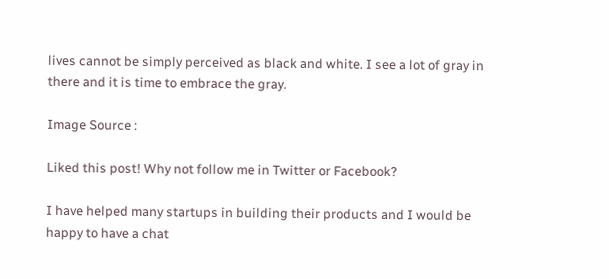lives cannot be simply perceived as black and white. I see a lot of gray in there and it is time to embrace the gray.

Image Source :

Liked this post! Why not follow me in Twitter or Facebook?

I have helped many startups in building their products and I would be happy to have a chat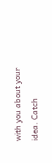with you about your idea. Catch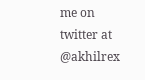me on twitter at @akhilrex